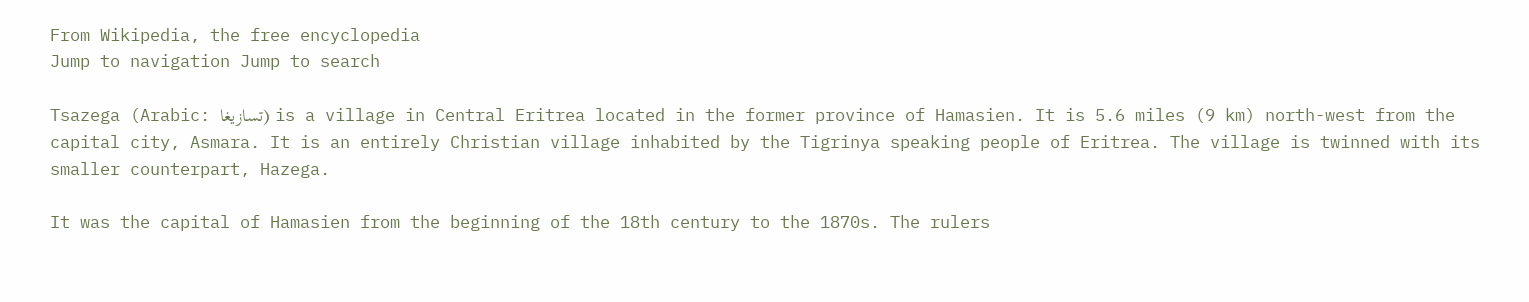From Wikipedia, the free encyclopedia
Jump to navigation Jump to search

Tsazega (Arabic: تسازيغا) is a village in Central Eritrea located in the former province of Hamasien. It is 5.6 miles (9 km) north-west from the capital city, Asmara. It is an entirely Christian village inhabited by the Tigrinya speaking people of Eritrea. The village is twinned with its smaller counterpart, Hazega.

It was the capital of Hamasien from the beginning of the 18th century to the 1870s. The rulers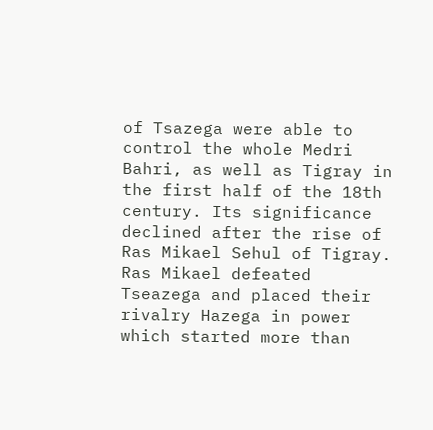of Tsazega were able to control the whole Medri Bahri, as well as Tigray in the first half of the 18th century. Its significance declined after the rise of Ras Mikael Sehul of Tigray. Ras Mikael defeated Tseazega and placed their rivalry Hazega in power which started more than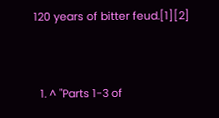120 years of bitter feud.[1][2]


  1. ^ "Parts 1-3 of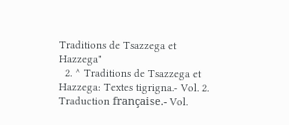Traditions de Tsazzega et Hazzega"
  2. ^ Traditions de Tsazzega et Hazzega: Textes tigrigna.- Vol. 2. Traduction française.- Vol.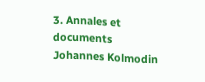3. Annales et documents Johannes Kolmodin